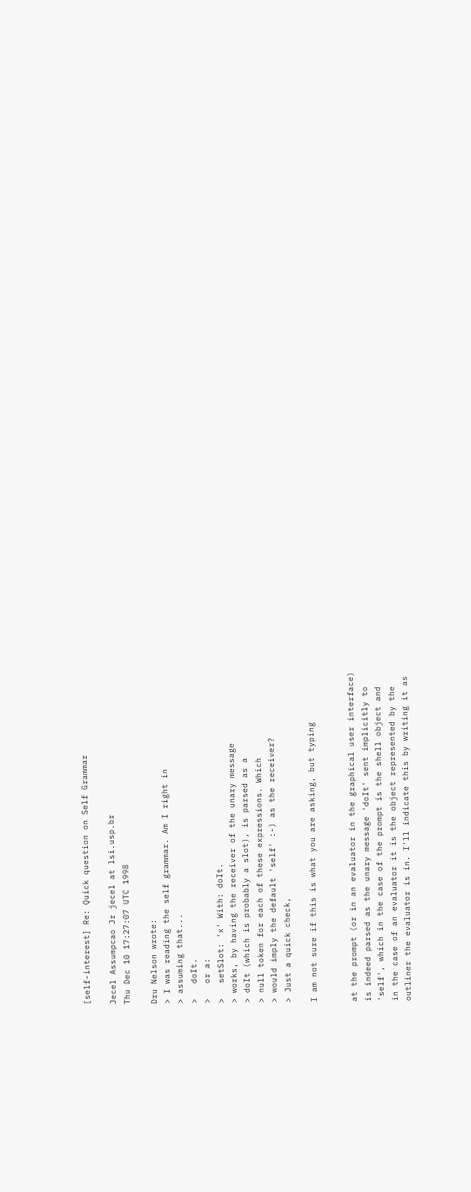[self-interest] Re: Quick question on Self Grammar

Jecel Assumpcao Jr jecel at lsi.usp.br
Thu Dec 10 17:27:07 UTC 1998

Dru Nelson wrote:
> I was reading the self grammar. Am I right in
> assuming that...
>   doIt.
>   or a:
>   setSlot: 'x' With: doIt.
> works, by having the receiver of the unary message
> doIt (which is probably a slot), is parsed as a
> null token for each of these expressions. Which
> would imply the default 'self' :-) as the receiver?
> Just a quick check,

I am not sure if this is what you are asking, but typing


at the prompt (or in an evaluator in the graphical user interface)
is indeed parsed as the unary message 'doIt' sent implicitly to
'self', which in the case of the prompt is the shell object and
in the case of an evaluator it is the object represented by the
outliner the evaluator is in. I'll indicate this by writing it as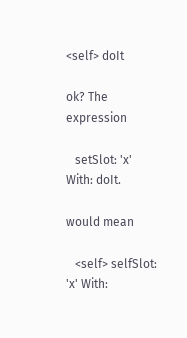<self> doIt

ok? The expression

   setSlot: 'x' With: doIt.

would mean

   <self> selfSlot: 'x' With: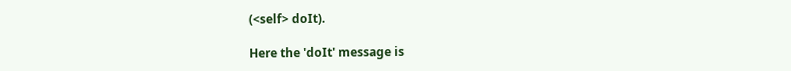(<self> doIt).

Here the 'doIt' message is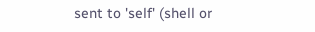sent to 'self' (shell or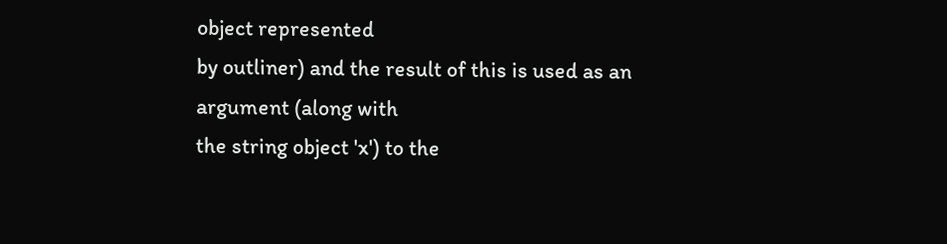object represented
by outliner) and the result of this is used as an argument (along with
the string object 'x') to the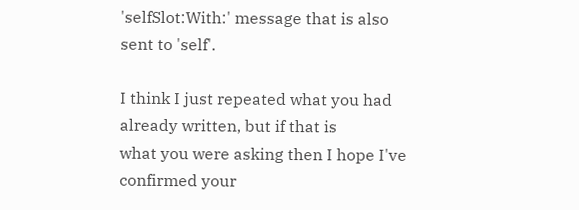'selfSlot:With:' message that is also
sent to 'self'.

I think I just repeated what you had already written, but if that is
what you were asking then I hope I've confirmed your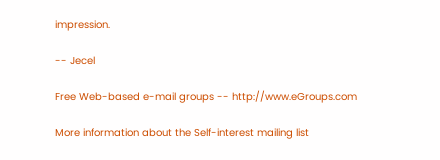impression.

-- Jecel

Free Web-based e-mail groups -- http://www.eGroups.com

More information about the Self-interest mailing list